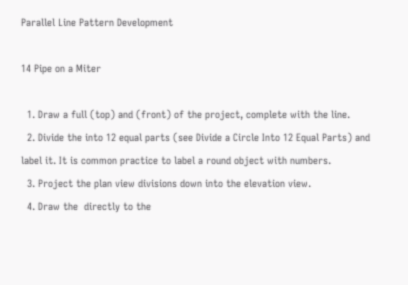Parallel Line Pattern Development

14 Pipe on a Miter

  1. Draw a full (top) and (front) of the project, complete with the line.
  2. Divide the into 12 equal parts (see Divide a Circle Into 12 Equal Parts) and label it. It is common practice to label a round object with numbers.
  3. Project the plan view divisions down into the elevation view.
  4. Draw the  directly to the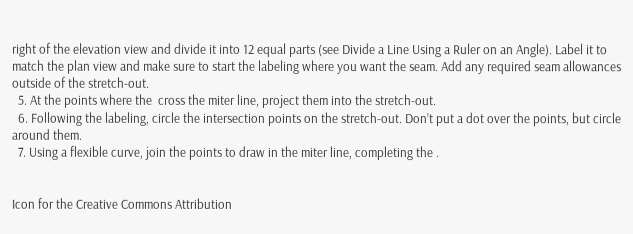right of the elevation view and divide it into 12 equal parts (see Divide a Line Using a Ruler on an Angle). Label it to match the plan view and make sure to start the labeling where you want the seam. Add any required seam allowances outside of the stretch-out.
  5. At the points where the  cross the miter line, project them into the stretch-out.
  6. Following the labeling, circle the intersection points on the stretch-out. Don’t put a dot over the points, but circle around them.
  7. Using a flexible curve, join the points to draw in the miter line, completing the .


Icon for the Creative Commons Attribution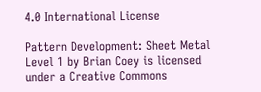4.0 International License

Pattern Development: Sheet Metal Level 1 by Brian Coey is licensed under a Creative Commons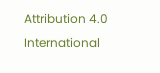Attribution 4.0 International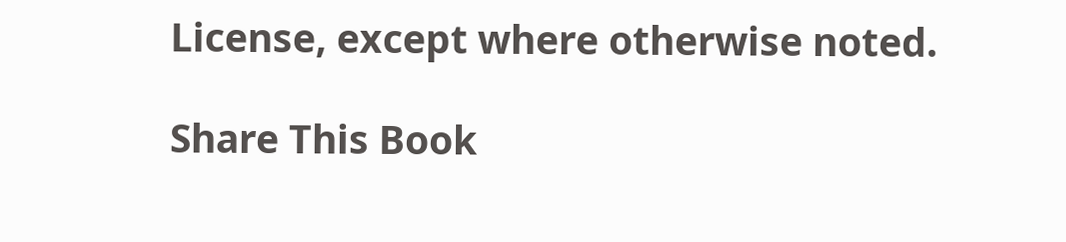License, except where otherwise noted.

Share This Book